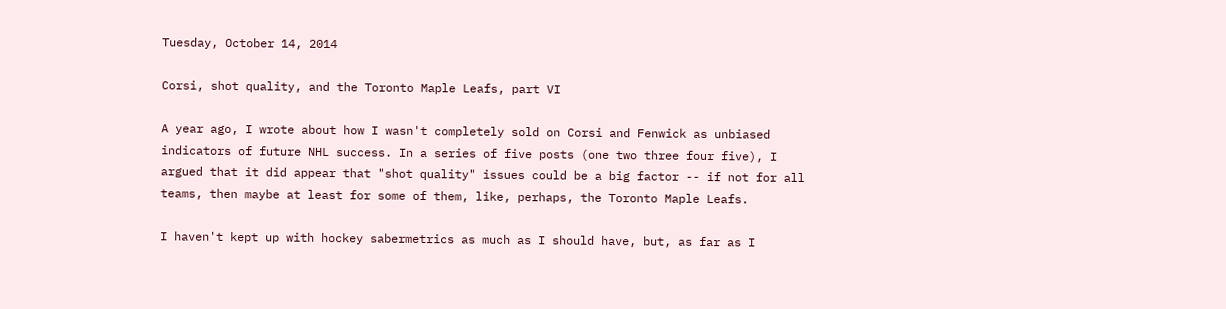Tuesday, October 14, 2014

Corsi, shot quality, and the Toronto Maple Leafs, part VI

A year ago, I wrote about how I wasn't completely sold on Corsi and Fenwick as unbiased indicators of future NHL success. In a series of five posts (one two three four five), I argued that it did appear that "shot quality" issues could be a big factor -- if not for all teams, then maybe at least for some of them, like, perhaps, the Toronto Maple Leafs.

I haven't kept up with hockey sabermetrics as much as I should have, but, as far as I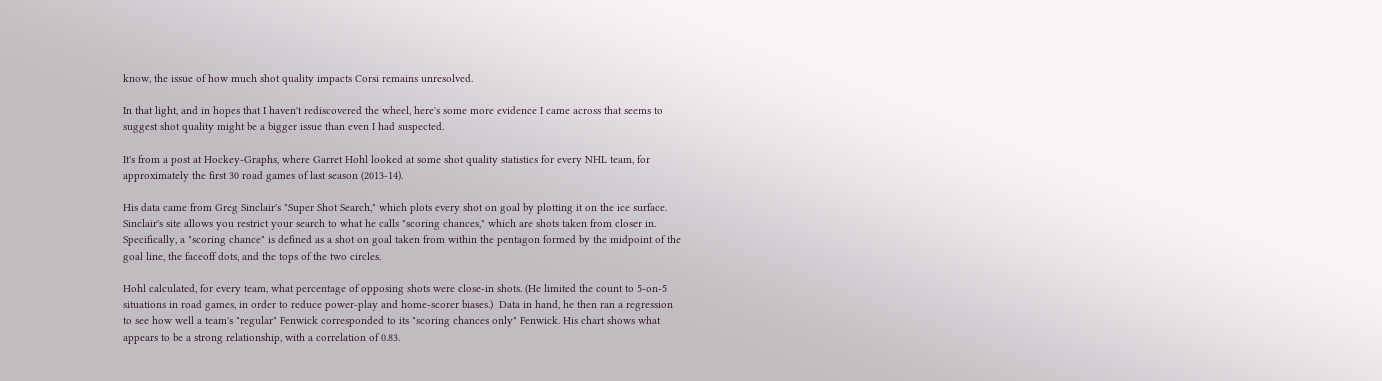know, the issue of how much shot quality impacts Corsi remains unresolved.

In that light, and in hopes that I haven't rediscovered the wheel, here's some more evidence I came across that seems to suggest shot quality might be a bigger issue than even I had suspected.

It's from a post at Hockey-Graphs, where Garret Hohl looked at some shot quality statistics for every NHL team, for approximately the first 30 road games of last season (2013-14).

His data came from Greg Sinclair's "Super Shot Search," which plots every shot on goal by plotting it on the ice surface. Sinclair's site allows you restrict your search to what he calls "scoring chances," which are shots taken from closer in. Specifically, a "scoring chance" is defined as a shot on goal taken from within the pentagon formed by the midpoint of the goal line, the faceoff dots, and the tops of the two circles.

Hohl calculated, for every team, what percentage of opposing shots were close-in shots. (He limited the count to 5-on-5 situations in road games, in order to reduce power-play and home-scorer biases.)  Data in hand, he then ran a regression to see how well a team's "regular" Fenwick corresponded to its "scoring chances only" Fenwick. His chart shows what appears to be a strong relationship, with a correlation of 0.83.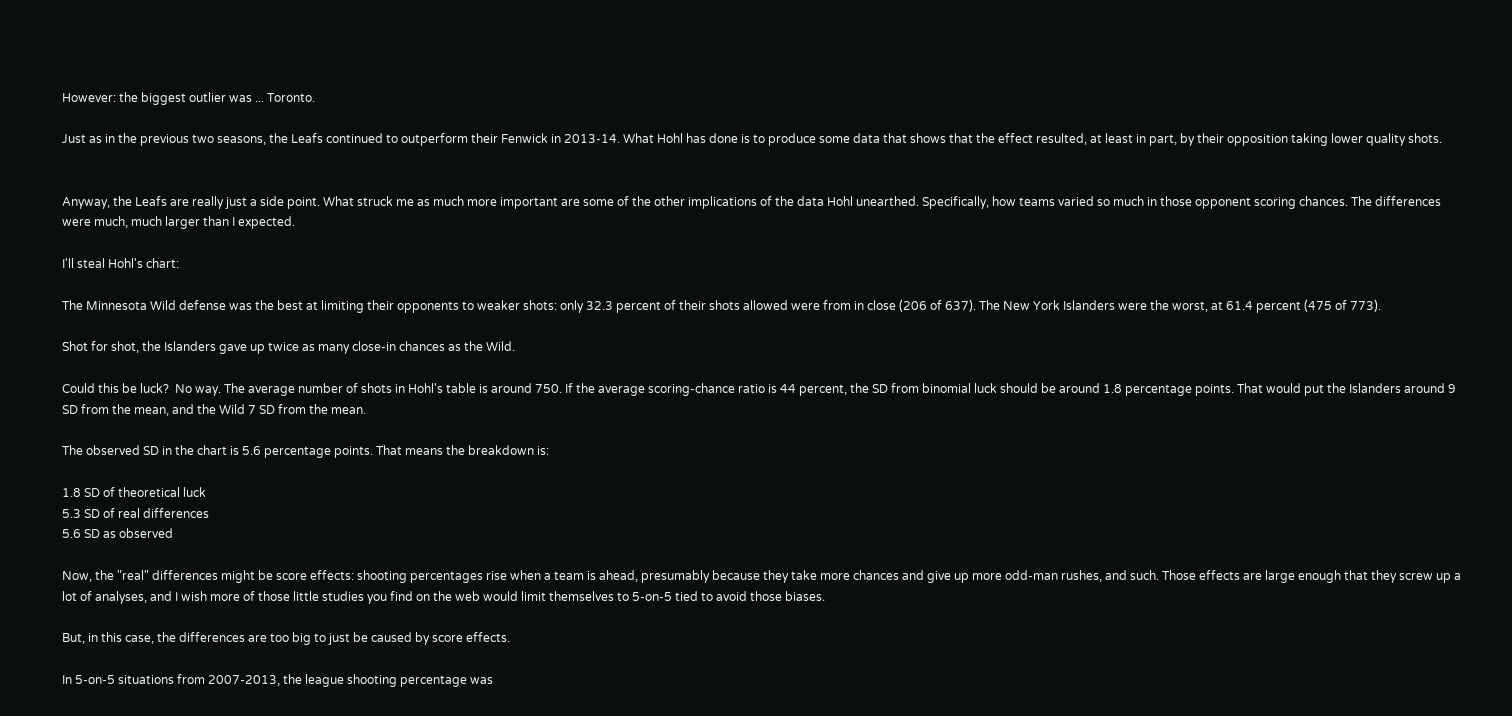However: the biggest outlier was ... Toronto.

Just as in the previous two seasons, the Leafs continued to outperform their Fenwick in 2013-14. What Hohl has done is to produce some data that shows that the effect resulted, at least in part, by their opposition taking lower quality shots.


Anyway, the Leafs are really just a side point. What struck me as much more important are some of the other implications of the data Hohl unearthed. Specifically, how teams varied so much in those opponent scoring chances. The differences were much, much larger than I expected.

I'll steal Hohl's chart:

The Minnesota Wild defense was the best at limiting their opponents to weaker shots: only 32.3 percent of their shots allowed were from in close (206 of 637). The New York Islanders were the worst, at 61.4 percent (475 of 773).

Shot for shot, the Islanders gave up twice as many close-in chances as the Wild.

Could this be luck?  No way. The average number of shots in Hohl's table is around 750. If the average scoring-chance ratio is 44 percent, the SD from binomial luck should be around 1.8 percentage points. That would put the Islanders around 9 SD from the mean, and the Wild 7 SD from the mean.

The observed SD in the chart is 5.6 percentage points. That means the breakdown is:

1.8 SD of theoretical luck
5.3 SD of real differences
5.6 SD as observed

Now, the "real" differences might be score effects: shooting percentages rise when a team is ahead, presumably because they take more chances and give up more odd-man rushes, and such. Those effects are large enough that they screw up a lot of analyses, and I wish more of those little studies you find on the web would limit themselves to 5-on-5 tied to avoid those biases.

But, in this case, the differences are too big to just be caused by score effects.

In 5-on-5 situations from 2007-2013, the league shooting percentage was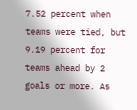7.52 percent when teams were tied, but 9.19 percent for teams ahead by 2 goals or more. As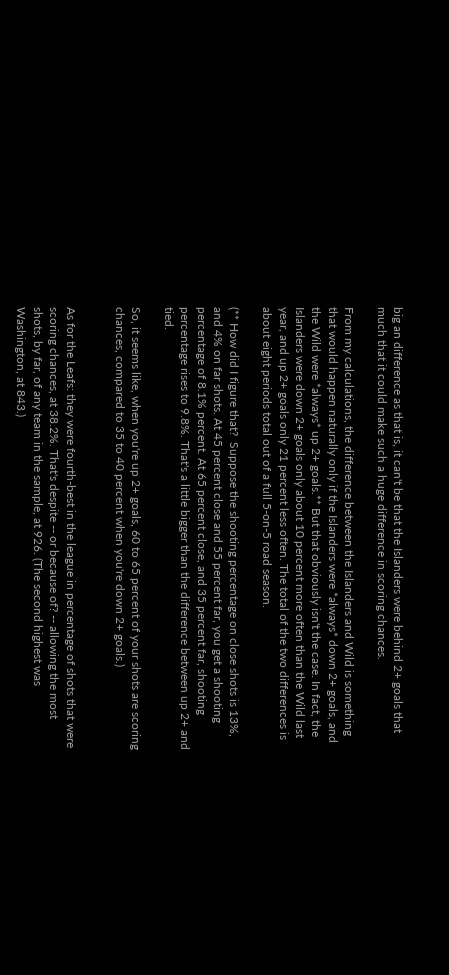big an difference as that is, it can't be that the Islanders were behind 2+ goals that much that it could make such a huge difference in scoring chances.

From my calculations, the difference between the Islanders and Wild is something that would happen naturally only if the Islanders were *always* down 2+ goals, and the Wild were *always* up 2+ goals.** But that obviously isn't the case. In fact, the Islanders were down 2+ goals only about 10 percent more often than the Wild last year, and up 2+ goals only 21 percent less often. The total of the two differences is about eight periods total out of a full 5-on-5 road season.

(** How did I figure that?  Suppose the shooting percentage on close shots is 13%, and 4% on far shots. At 45 percent close and 55 percent far, you get a shooting percentage of 8.1% percent. At 65 percent close, and 35 percent far, shooting percentage rises to 9.8%. That's a little bigger than the difference between up 2+ and tied.

So, it seems like, when you're up 2+ goals, 60 to 65 percent of your shots are scoring chances, compared to 35 to 40 percent when you're down 2+ goals.)


As for the Leafs: they were fourth-best in the league in percentage of shots that were scoring chances, at 38.2%. That's despite -- or because of? -- allowing the most shots, by far, of any team in the sample, at 926. (The second highest was Washington, at 843.)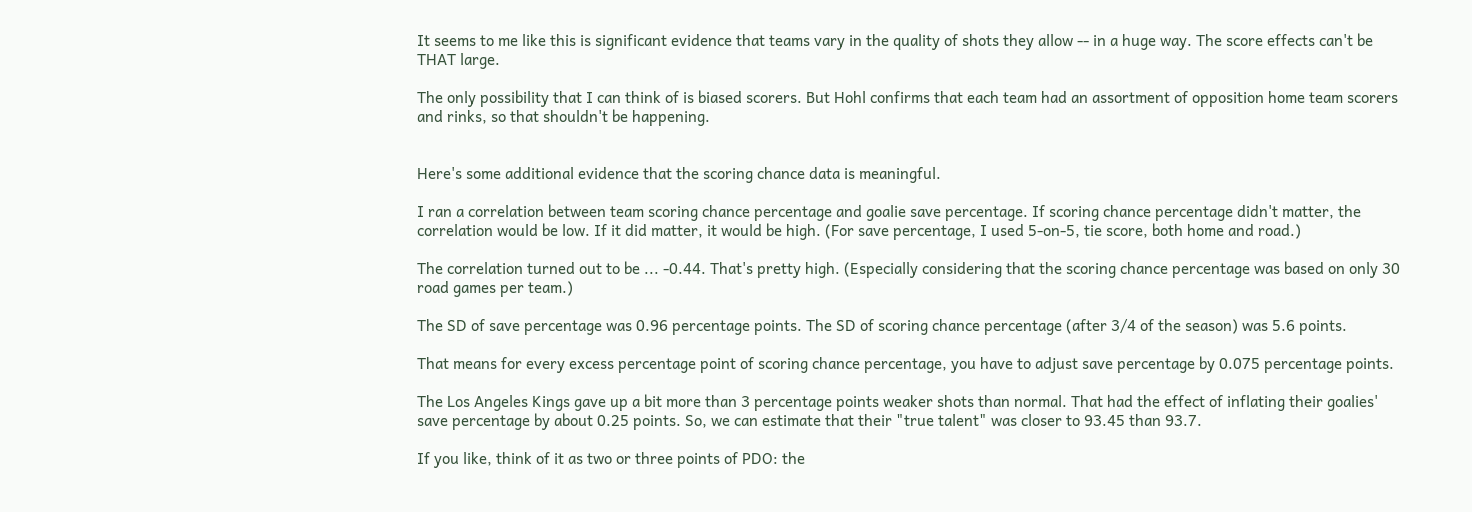It seems to me like this is significant evidence that teams vary in the quality of shots they allow -- in a huge way. The score effects can't be THAT large.

The only possibility that I can think of is biased scorers. But Hohl confirms that each team had an assortment of opposition home team scorers and rinks, so that shouldn't be happening.


Here's some additional evidence that the scoring chance data is meaningful.

I ran a correlation between team scoring chance percentage and goalie save percentage. If scoring chance percentage didn't matter, the correlation would be low. If it did matter, it would be high. (For save percentage, I used 5-on-5, tie score, both home and road.)

The correlation turned out to be ... -0.44. That's pretty high. (Especially considering that the scoring chance percentage was based on only 30 road games per team.)

The SD of save percentage was 0.96 percentage points. The SD of scoring chance percentage (after 3/4 of the season) was 5.6 points.

That means for every excess percentage point of scoring chance percentage, you have to adjust save percentage by 0.075 percentage points.

The Los Angeles Kings gave up a bit more than 3 percentage points weaker shots than normal. That had the effect of inflating their goalies' save percentage by about 0.25 points. So, we can estimate that their "true talent" was closer to 93.45 than 93.7.

If you like, think of it as two or three points of PDO: the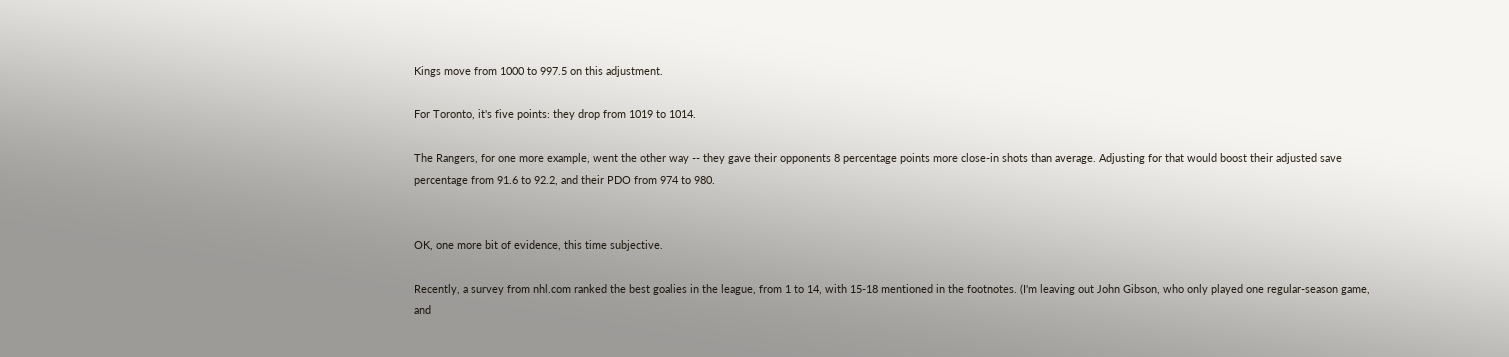Kings move from 1000 to 997.5 on this adjustment.

For Toronto, it's five points: they drop from 1019 to 1014.

The Rangers, for one more example, went the other way -- they gave their opponents 8 percentage points more close-in shots than average. Adjusting for that would boost their adjusted save percentage from 91.6 to 92.2, and their PDO from 974 to 980.


OK, one more bit of evidence, this time subjective.

Recently, a survey from nhl.com ranked the best goalies in the league, from 1 to 14, with 15-18 mentioned in the footnotes. (I'm leaving out John Gibson, who only played one regular-season game, and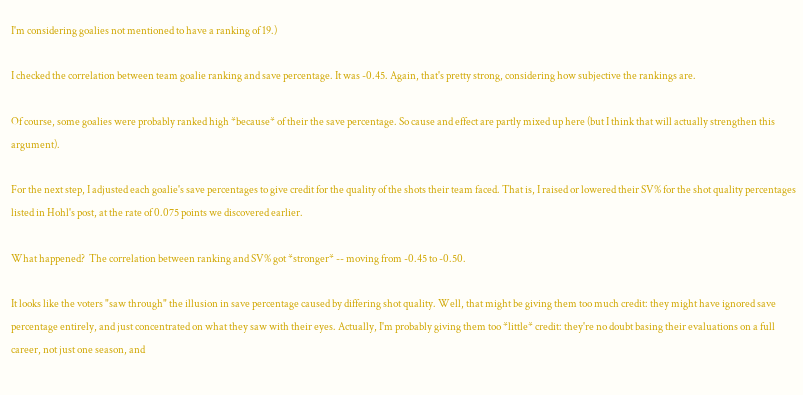I'm considering goalies not mentioned to have a ranking of 19.)

I checked the correlation between team goalie ranking and save percentage. It was -0.45. Again, that's pretty strong, considering how subjective the rankings are.

Of course, some goalies were probably ranked high *because* of their the save percentage. So cause and effect are partly mixed up here (but I think that will actually strengthen this argument).

For the next step, I adjusted each goalie's save percentages to give credit for the quality of the shots their team faced. That is, I raised or lowered their SV% for the shot quality percentages listed in Hohl's post, at the rate of 0.075 points we discovered earlier.

What happened?  The correlation between ranking and SV% got *stronger* -- moving from -0.45 to -0.50.

It looks like the voters "saw through" the illusion in save percentage caused by differing shot quality. Well, that might be giving them too much credit: they might have ignored save percentage entirely, and just concentrated on what they saw with their eyes. Actually, I'm probably giving them too *little* credit: they're no doubt basing their evaluations on a full career, not just one season, and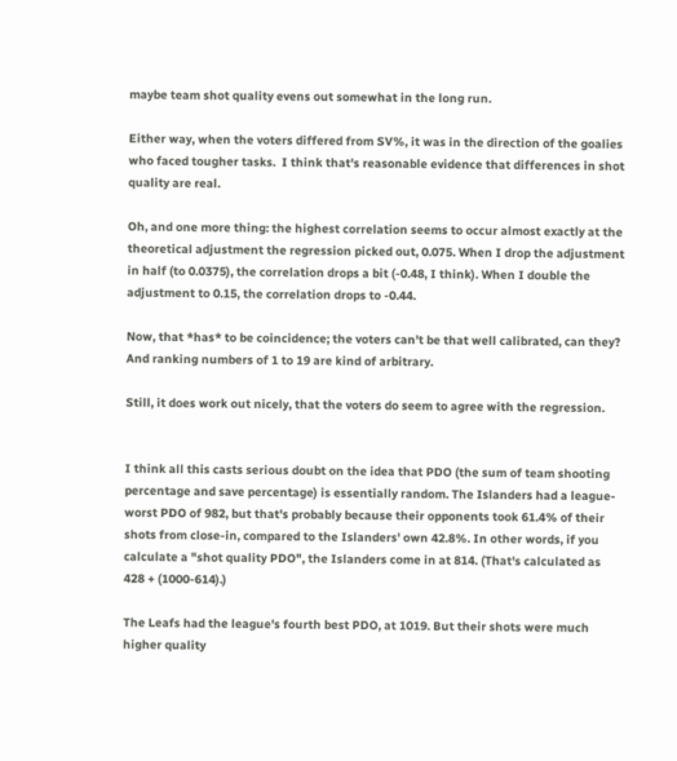maybe team shot quality evens out somewhat in the long run.

Either way, when the voters differed from SV%, it was in the direction of the goalies who faced tougher tasks.  I think that's reasonable evidence that differences in shot quality are real.

Oh, and one more thing: the highest correlation seems to occur almost exactly at the theoretical adjustment the regression picked out, 0.075. When I drop the adjustment in half (to 0.0375), the correlation drops a bit (-0.48, I think). When I double the adjustment to 0.15, the correlation drops to -0.44.

Now, that *has* to be coincidence; the voters can't be that well calibrated, can they? And ranking numbers of 1 to 19 are kind of arbitrary.

Still, it does work out nicely, that the voters do seem to agree with the regression.


I think all this casts serious doubt on the idea that PDO (the sum of team shooting percentage and save percentage) is essentially random. The Islanders had a league-worst PDO of 982, but that's probably because their opponents took 61.4% of their shots from close-in, compared to the Islanders' own 42.8%. In other words, if you calculate a "shot quality PDO", the Islanders come in at 814. (That's calculated as 428 + (1000-614).)

The Leafs had the league's fourth best PDO, at 1019. But their shots were much higher quality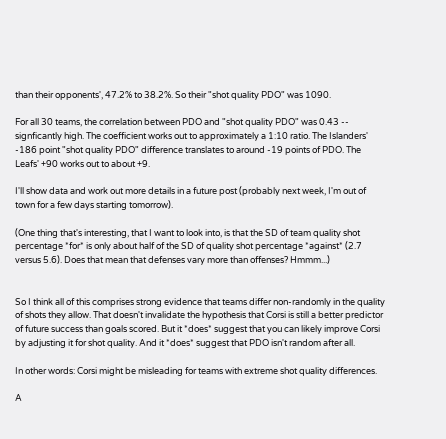than their opponents', 47.2% to 38.2%. So their "shot quality PDO" was 1090.

For all 30 teams, the correlation between PDO and "shot quality PDO" was 0.43 -- signficantly high. The coefficient works out to approximately a 1:10 ratio. The Islanders' -186 point "shot quality PDO" difference translates to around -19 points of PDO. The Leafs' +90 works out to about +9.

I'll show data and work out more details in a future post (probably next week, I'm out of town for a few days starting tomorrow).

(One thing that's interesting, that I want to look into, is that the SD of team quality shot percentage *for* is only about half of the SD of quality shot percentage *against* (2.7 versus 5.6). Does that mean that defenses vary more than offenses? Hmmm...)


So I think all of this comprises strong evidence that teams differ non-randomly in the quality of shots they allow. That doesn't invalidate the hypothesis that Corsi is still a better predictor of future success than goals scored. But it *does* suggest that you can likely improve Corsi by adjusting it for shot quality. And it *does* suggest that PDO isn't random after all.

In other words: Corsi might be misleading for teams with extreme shot quality differences.

A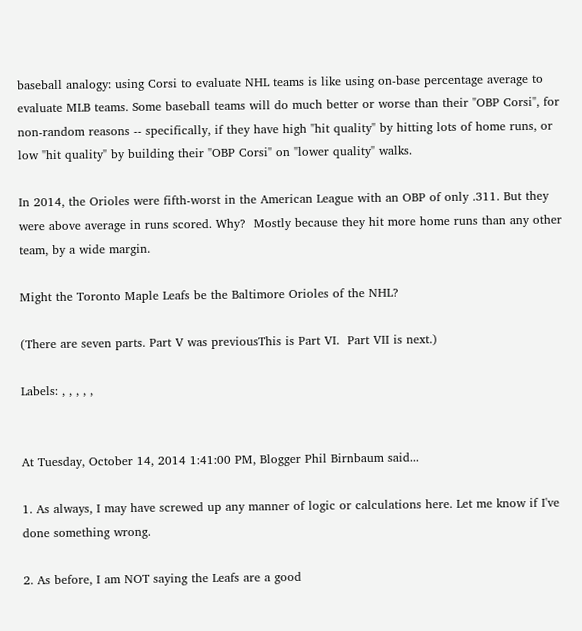baseball analogy: using Corsi to evaluate NHL teams is like using on-base percentage average to evaluate MLB teams. Some baseball teams will do much better or worse than their "OBP Corsi", for non-random reasons -- specifically, if they have high "hit quality" by hitting lots of home runs, or low "hit quality" by building their "OBP Corsi" on "lower quality" walks.

In 2014, the Orioles were fifth-worst in the American League with an OBP of only .311. But they were above average in runs scored. Why?  Mostly because they hit more home runs than any other team, by a wide margin.

Might the Toronto Maple Leafs be the Baltimore Orioles of the NHL?

(There are seven parts. Part V was previousThis is Part VI.  Part VII is next.)

Labels: , , , , ,


At Tuesday, October 14, 2014 1:41:00 PM, Blogger Phil Birnbaum said...

1. As always, I may have screwed up any manner of logic or calculations here. Let me know if I've done something wrong.

2. As before, I am NOT saying the Leafs are a good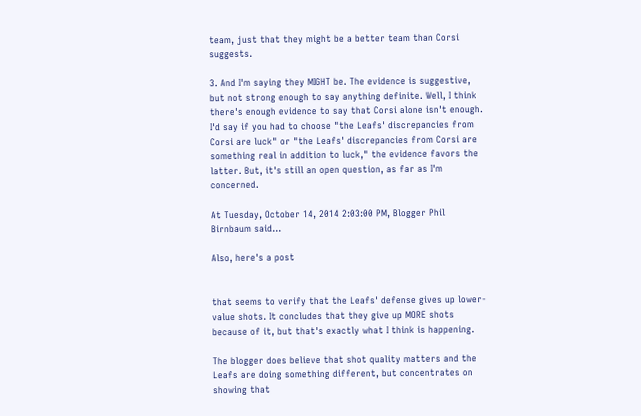team, just that they might be a better team than Corsi suggests.

3. And I'm saying they MIGHT be. The evidence is suggestive, but not strong enough to say anything definite. Well, I think there's enough evidence to say that Corsi alone isn't enough. I'd say if you had to choose "the Leafs' discrepancies from Corsi are luck" or "the Leafs' discrepancies from Corsi are something real in addition to luck," the evidence favors the latter. But, it's still an open question, as far as I'm concerned.

At Tuesday, October 14, 2014 2:03:00 PM, Blogger Phil Birnbaum said...

Also, here's a post


that seems to verify that the Leafs' defense gives up lower-value shots. It concludes that they give up MORE shots because of it, but that's exactly what I think is happening.

The blogger does believe that shot quality matters and the Leafs are doing something different, but concentrates on showing that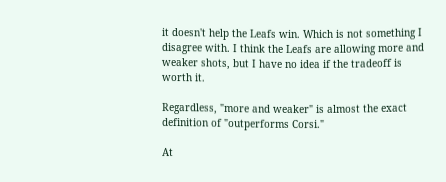it doesn't help the Leafs win. Which is not something I disagree with. I think the Leafs are allowing more and weaker shots, but I have no idea if the tradeoff is worth it.

Regardless, "more and weaker" is almost the exact definition of "outperforms Corsi."

At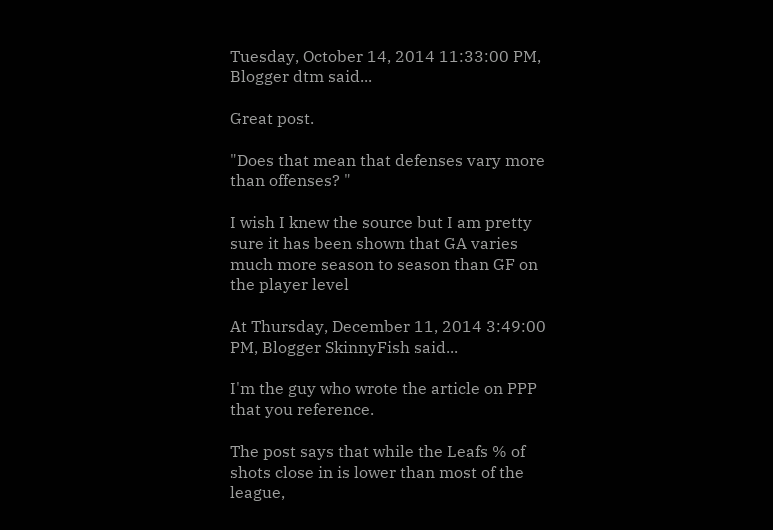Tuesday, October 14, 2014 11:33:00 PM, Blogger dtm said...

Great post.

"Does that mean that defenses vary more than offenses? "

I wish I knew the source but I am pretty sure it has been shown that GA varies much more season to season than GF on the player level

At Thursday, December 11, 2014 3:49:00 PM, Blogger SkinnyFish said...

I'm the guy who wrote the article on PPP that you reference.

The post says that while the Leafs % of shots close in is lower than most of the league,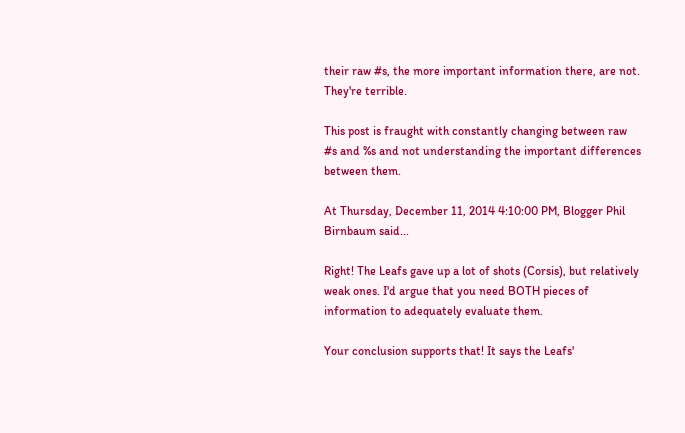their raw #s, the more important information there, are not. They're terrible.

This post is fraught with constantly changing between raw #s and %s and not understanding the important differences between them.

At Thursday, December 11, 2014 4:10:00 PM, Blogger Phil Birnbaum said...

Right! The Leafs gave up a lot of shots (Corsis), but relatively weak ones. I'd argue that you need BOTH pieces of information to adequately evaluate them.

Your conclusion supports that! It says the Leafs'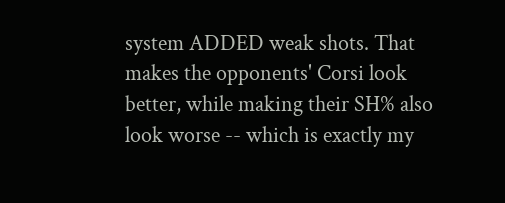system ADDED weak shots. That makes the opponents' Corsi look better, while making their SH% also look worse -- which is exactly my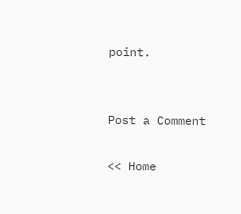point.


Post a Comment

<< Home